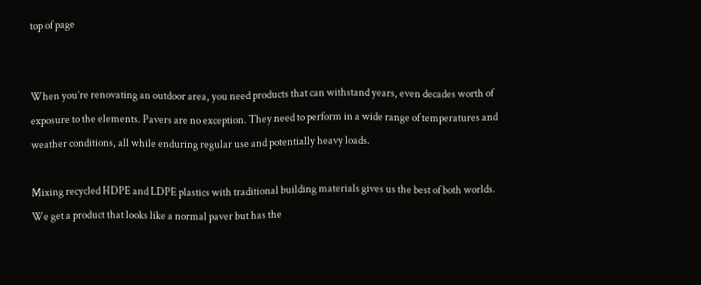top of page


When you’re renovating an outdoor area, you need products that can withstand years, even decades worth of exposure to the elements. Pavers are no exception. They need to perform in a wide range of temperatures and weather conditions, all while enduring regular use and potentially heavy loads.

Mixing recycled HDPE and LDPE plastics with traditional building materials gives us the best of both worlds. We get a product that looks like a normal paver but has the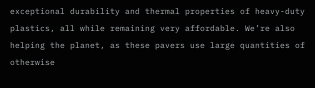exceptional durability and thermal properties of heavy-duty plastics, all while remaining very affordable. We’re also helping the planet, as these pavers use large quantities of otherwise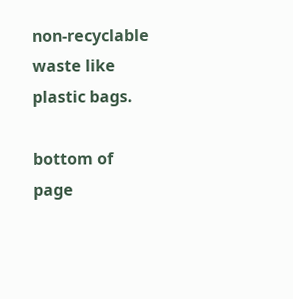non-recyclable waste like plastic bags.

bottom of page